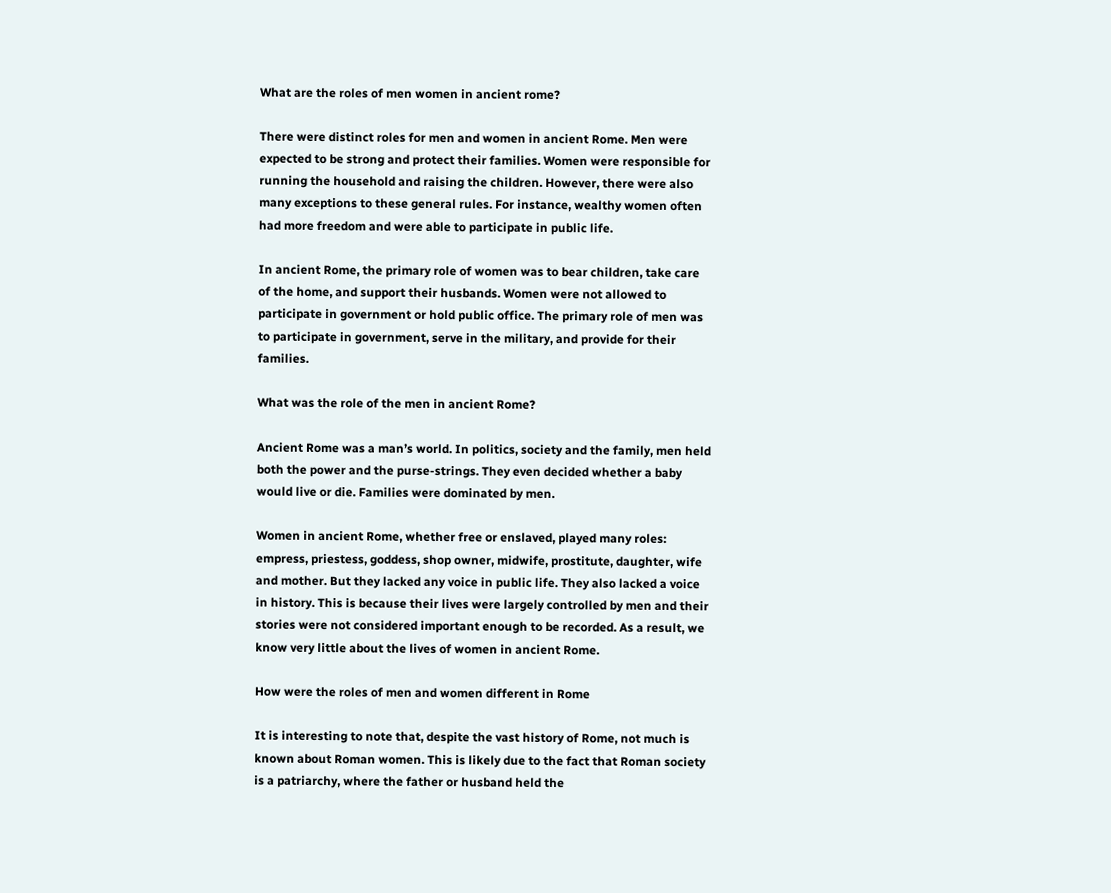What are the roles of men women in ancient rome?

There were distinct roles for men and women in ancient Rome. Men were expected to be strong and protect their families. Women were responsible for running the household and raising the children. However, there were also many exceptions to these general rules. For instance, wealthy women often had more freedom and were able to participate in public life.

In ancient Rome, the primary role of women was to bear children, take care of the home, and support their husbands. Women were not allowed to participate in government or hold public office. The primary role of men was to participate in government, serve in the military, and provide for their families.

What was the role of the men in ancient Rome?

Ancient Rome was a man’s world. In politics, society and the family, men held both the power and the purse-strings. They even decided whether a baby would live or die. Families were dominated by men.

Women in ancient Rome, whether free or enslaved, played many roles: empress, priestess, goddess, shop owner, midwife, prostitute, daughter, wife and mother. But they lacked any voice in public life. They also lacked a voice in history. This is because their lives were largely controlled by men and their stories were not considered important enough to be recorded. As a result, we know very little about the lives of women in ancient Rome.

How were the roles of men and women different in Rome

It is interesting to note that, despite the vast history of Rome, not much is known about Roman women. This is likely due to the fact that Roman society is a patriarchy, where the father or husband held the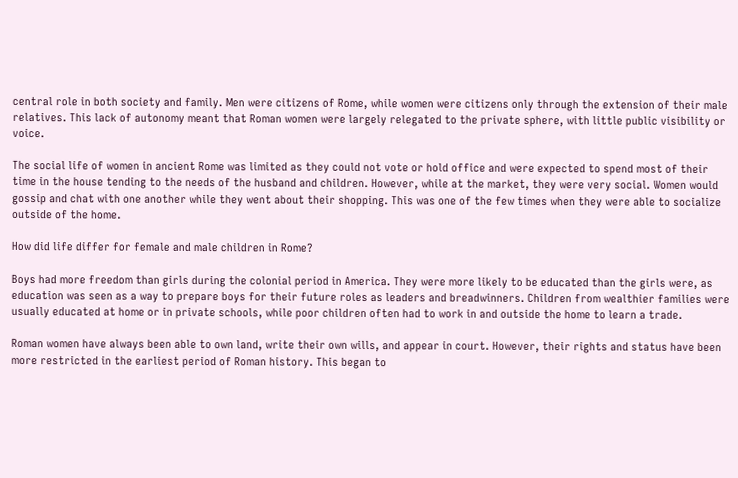central role in both society and family. Men were citizens of Rome, while women were citizens only through the extension of their male relatives. This lack of autonomy meant that Roman women were largely relegated to the private sphere, with little public visibility or voice.

The social life of women in ancient Rome was limited as they could not vote or hold office and were expected to spend most of their time in the house tending to the needs of the husband and children. However, while at the market, they were very social. Women would gossip and chat with one another while they went about their shopping. This was one of the few times when they were able to socialize outside of the home.

How did life differ for female and male children in Rome?

Boys had more freedom than girls during the colonial period in America. They were more likely to be educated than the girls were, as education was seen as a way to prepare boys for their future roles as leaders and breadwinners. Children from wealthier families were usually educated at home or in private schools, while poor children often had to work in and outside the home to learn a trade.

Roman women have always been able to own land, write their own wills, and appear in court. However, their rights and status have been more restricted in the earliest period of Roman history. This began to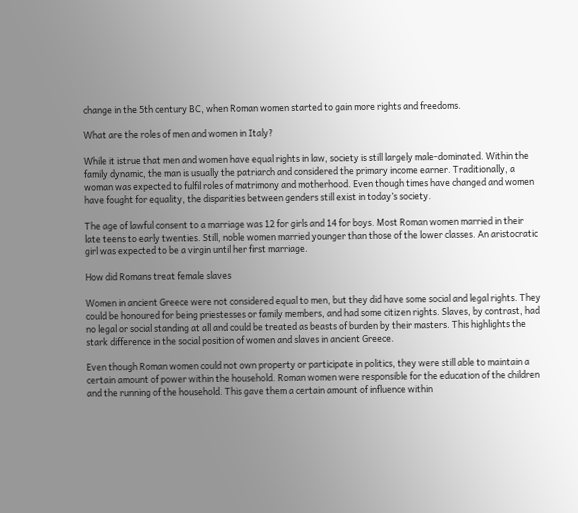change in the 5th century BC, when Roman women started to gain more rights and freedoms.

What are the roles of men and women in Italy?

While it istrue that men and women have equal rights in law, society is still largely male-dominated. Within the family dynamic, the man is usually the patriarch and considered the primary income earner. Traditionally, a woman was expected to fulfil roles of matrimony and motherhood. Even though times have changed and women have fought for equality, the disparities between genders still exist in today’s society.

The age of lawful consent to a marriage was 12 for girls and 14 for boys. Most Roman women married in their late teens to early twenties. Still, noble women married younger than those of the lower classes. An aristocratic girl was expected to be a virgin until her first marriage.

How did Romans treat female slaves

Women in ancient Greece were not considered equal to men, but they did have some social and legal rights. They could be honoured for being priestesses or family members, and had some citizen rights. Slaves, by contrast, had no legal or social standing at all and could be treated as beasts of burden by their masters. This highlights the stark difference in the social position of women and slaves in ancient Greece.

Even though Roman women could not own property or participate in politics, they were still able to maintain a certain amount of power within the household. Roman women were responsible for the education of the children and the running of the household. This gave them a certain amount of influence within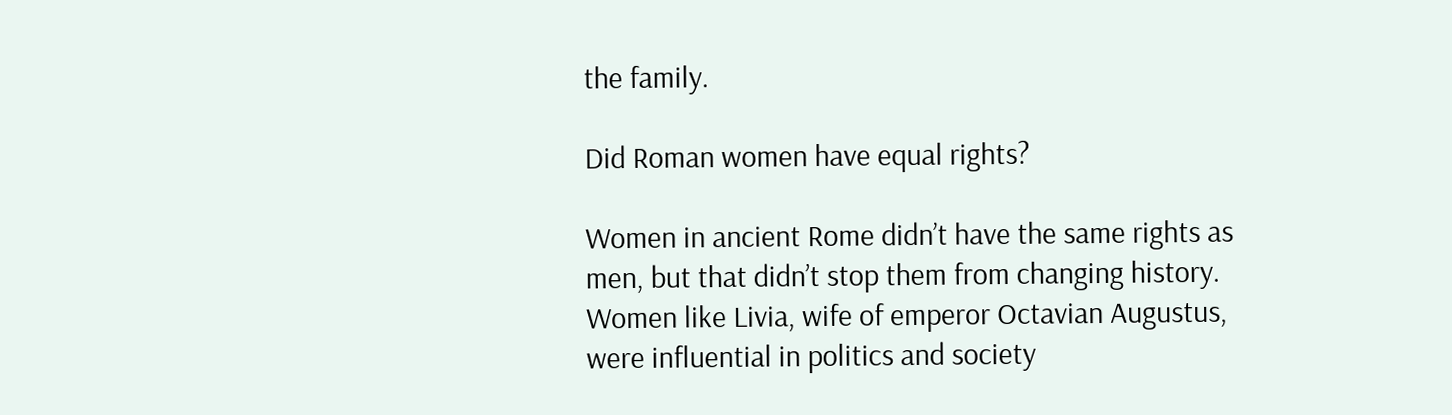the family.

Did Roman women have equal rights?

Women in ancient Rome didn’t have the same rights as men, but that didn’t stop them from changing history. Women like Livia, wife of emperor Octavian Augustus, were influential in politics and society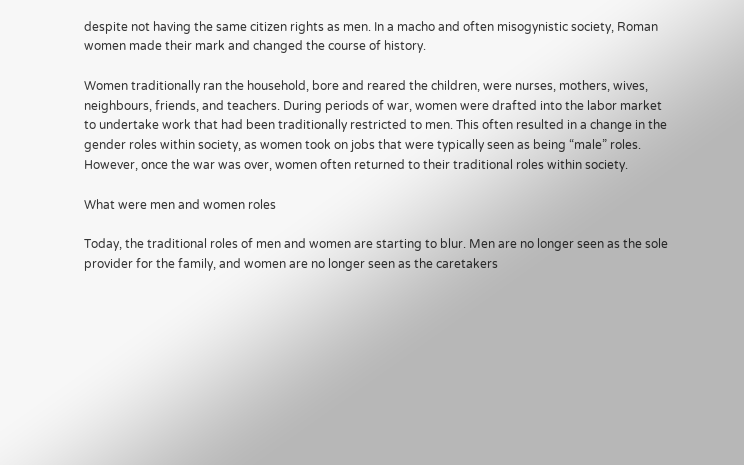despite not having the same citizen rights as men. In a macho and often misogynistic society, Roman women made their mark and changed the course of history.

Women traditionally ran the household, bore and reared the children, were nurses, mothers, wives, neighbours, friends, and teachers. During periods of war, women were drafted into the labor market to undertake work that had been traditionally restricted to men. This often resulted in a change in the gender roles within society, as women took on jobs that were typically seen as being “male” roles. However, once the war was over, women often returned to their traditional roles within society.

What were men and women roles

Today, the traditional roles of men and women are starting to blur. Men are no longer seen as the sole provider for the family, and women are no longer seen as the caretakers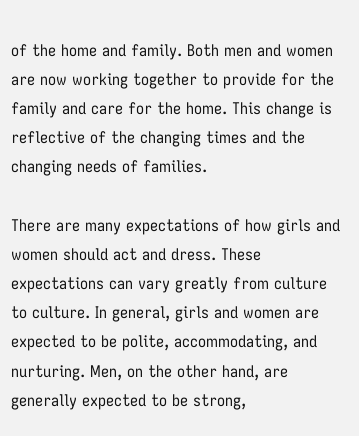of the home and family. Both men and women are now working together to provide for the family and care for the home. This change is reflective of the changing times and the changing needs of families.

There are many expectations of how girls and women should act and dress. These expectations can vary greatly from culture to culture. In general, girls and women are expected to be polite, accommodating, and nurturing. Men, on the other hand, are generally expected to be strong,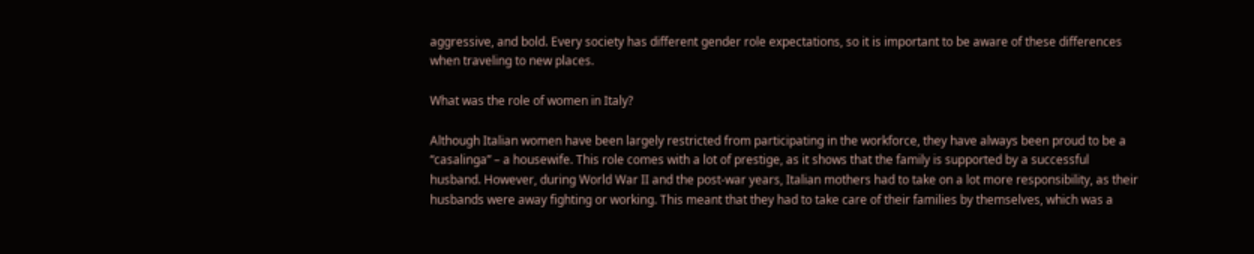aggressive, and bold. Every society has different gender role expectations, so it is important to be aware of these differences when traveling to new places.

What was the role of women in Italy?

Although Italian women have been largely restricted from participating in the workforce, they have always been proud to be a “casalinga” – a housewife. This role comes with a lot of prestige, as it shows that the family is supported by a successful husband. However, during World War II and the post-war years, Italian mothers had to take on a lot more responsibility, as their husbands were away fighting or working. This meant that they had to take care of their families by themselves, which was a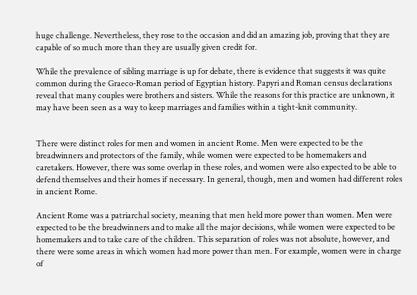huge challenge. Nevertheless, they rose to the occasion and did an amazing job, proving that they are capable of so much more than they are usually given credit for.

While the prevalence of sibling marriage is up for debate, there is evidence that suggests it was quite common during the Graeco-Roman period of Egyptian history. Papyri and Roman census declarations reveal that many couples were brothers and sisters. While the reasons for this practice are unknown, it may have been seen as a way to keep marriages and families within a tight-knit community.


There were distinct roles for men and women in ancient Rome. Men were expected to be the breadwinners and protectors of the family, while women were expected to be homemakers and caretakers. However, there was some overlap in these roles, and women were also expected to be able to defend themselves and their homes if necessary. In general, though, men and women had different roles in ancient Rome.

Ancient Rome was a patriarchal society, meaning that men held more power than women. Men were expected to be the breadwinners and to make all the major decisions, while women were expected to be homemakers and to take care of the children. This separation of roles was not absolute, however, and there were some areas in which women had more power than men. For example, women were in charge of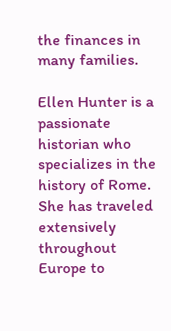the finances in many families.

Ellen Hunter is a passionate historian who specializes in the history of Rome. She has traveled extensively throughout Europe to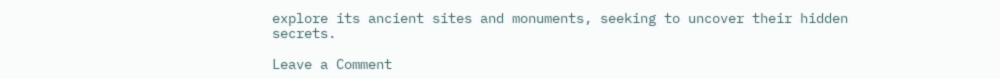explore its ancient sites and monuments, seeking to uncover their hidden secrets.

Leave a Comment